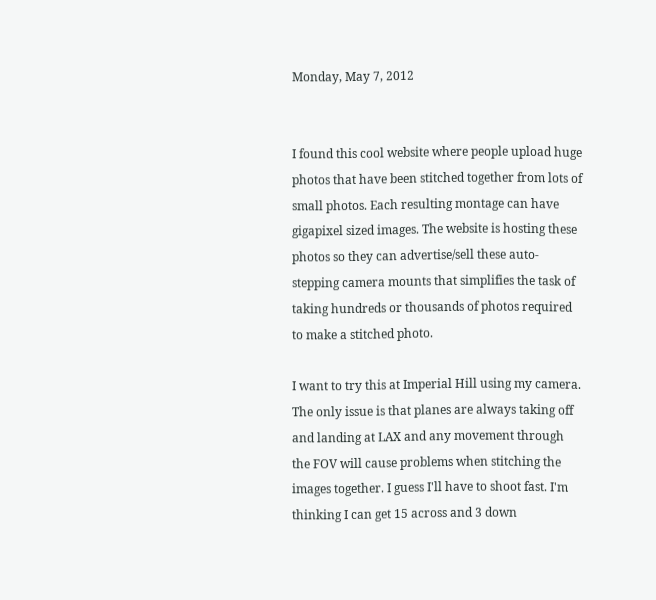Monday, May 7, 2012


I found this cool website where people upload huge photos that have been stitched together from lots of small photos. Each resulting montage can have gigapixel sized images. The website is hosting these photos so they can advertise/sell these auto-stepping camera mounts that simplifies the task of taking hundreds or thousands of photos required to make a stitched photo.

I want to try this at Imperial Hill using my camera. The only issue is that planes are always taking off and landing at LAX and any movement through the FOV will cause problems when stitching the images together. I guess I'll have to shoot fast. I'm thinking I can get 15 across and 3 down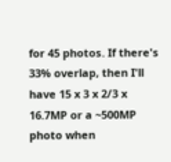for 45 photos. If there's 33% overlap, then I'll have 15 x 3 x 2/3 x 16.7MP or a ~500MP photo when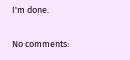I'm done.

No comments: